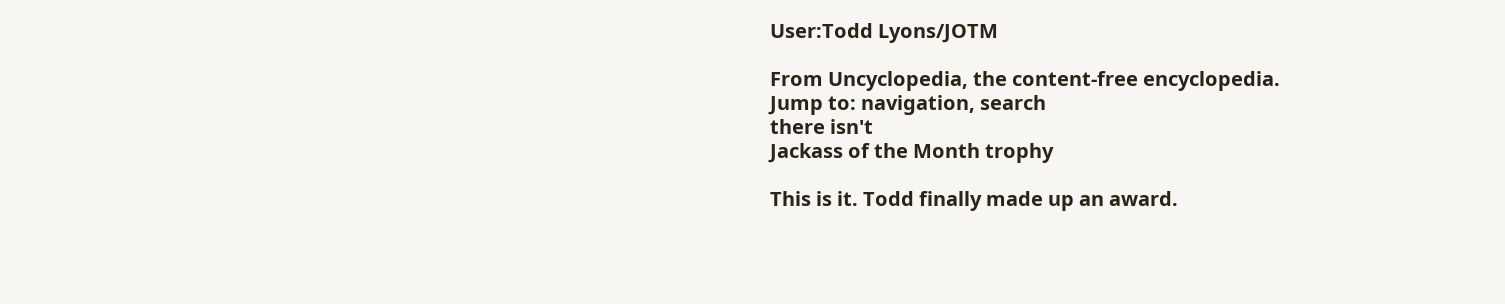User:Todd Lyons/JOTM

From Uncyclopedia, the content-free encyclopedia.
Jump to: navigation, search
there isn't
Jackass of the Month trophy

This is it. Todd finally made up an award.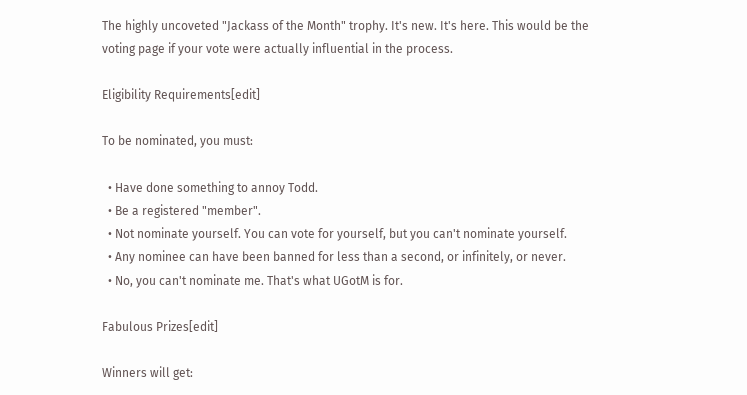The highly uncoveted "Jackass of the Month" trophy. It's new. It's here. This would be the voting page if your vote were actually influential in the process.

Eligibility Requirements[edit]

To be nominated, you must:

  • Have done something to annoy Todd.
  • Be a registered "member".
  • Not nominate yourself. You can vote for yourself, but you can't nominate yourself.
  • Any nominee can have been banned for less than a second, or infinitely, or never.
  • No, you can't nominate me. That's what UGotM is for.

Fabulous Prizes[edit]

Winners will get: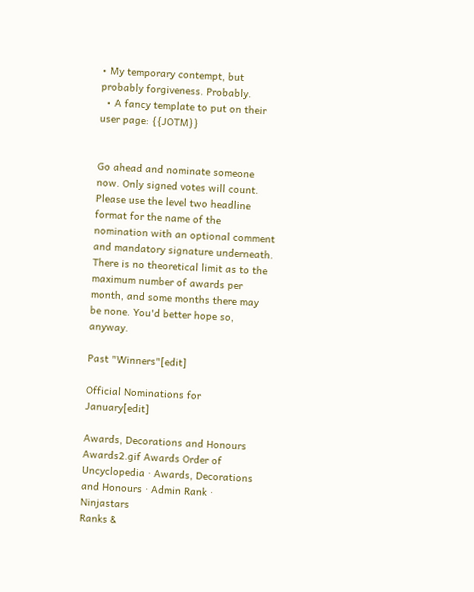• My temporary contempt, but probably forgiveness. Probably.
  • A fancy template to put on their user page: {{JOTM}}


Go ahead and nominate someone now. Only signed votes will count. Please use the level two headline format for the name of the nomination with an optional comment and mandatory signature underneath. There is no theoretical limit as to the maximum number of awards per month, and some months there may be none. You'd better hope so, anyway.

Past "Winners"[edit]

Official Nominations for January[edit]

Awards, Decorations and Honours
Awards2.gif Awards Order of Uncyclopedia · Awards, Decorations and Honours · Admin Rank · Ninjastars
Ranks &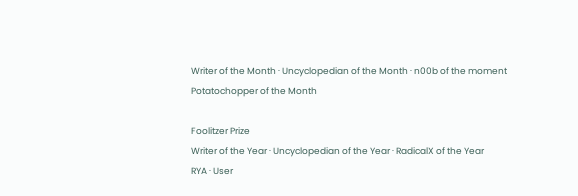Writer of the Month · Uncyclopedian of the Month · n00b of the moment
Potatochopper of the Month

Foolitzer Prize
Writer of the Year · Uncyclopedian of the Year · RadicalX of the Year
RYA · User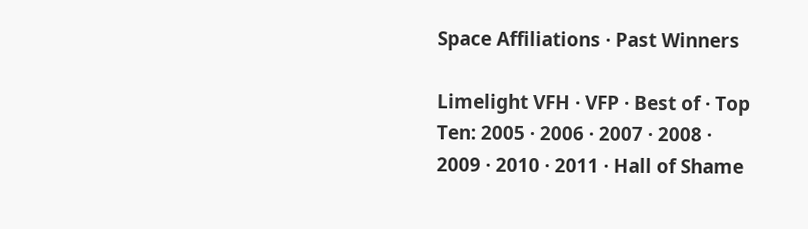Space Affiliations · Past Winners

Limelight VFH · VFP · Best of · Top Ten: 2005 · 2006 · 2007 · 2008 · 2009 · 2010 · 2011 · Hall of Shame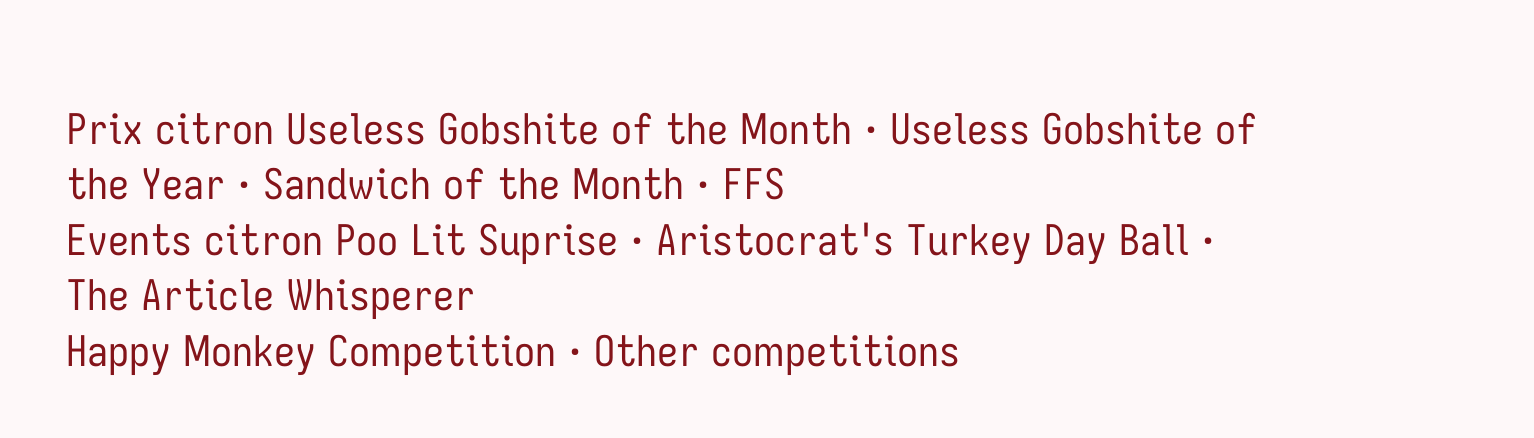Prix citron Useless Gobshite of the Month · Useless Gobshite of the Year · Sandwich of the Month · FFS
Events citron Poo Lit Suprise · Aristocrat's Turkey Day Ball · The Article Whisperer
Happy Monkey Competition · Other competitions